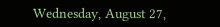Wednesday, August 27,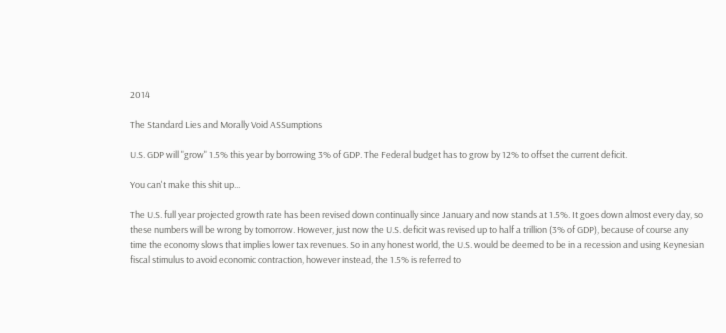2014

The Standard Lies and Morally Void ASSumptions

U.S. GDP will "grow" 1.5% this year by borrowing 3% of GDP. The Federal budget has to grow by 12% to offset the current deficit.

You can't make this shit up...

The U.S. full year projected growth rate has been revised down continually since January and now stands at 1.5%. It goes down almost every day, so these numbers will be wrong by tomorrow. However, just now the U.S. deficit was revised up to half a trillion (3% of GDP), because of course any time the economy slows that implies lower tax revenues. So in any honest world, the U.S. would be deemed to be in a recession and using Keynesian fiscal stimulus to avoid economic contraction, however instead, the 1.5% is referred to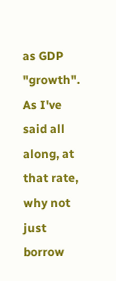as GDP "growth". As I've said all along, at that rate, why not just borrow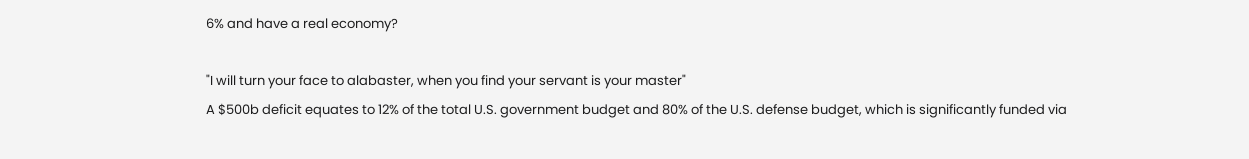6% and have a real economy?

"I will turn your face to alabaster, when you find your servant is your master"
A $500b deficit equates to 12% of the total U.S. government budget and 80% of the U.S. defense budget, which is significantly funded via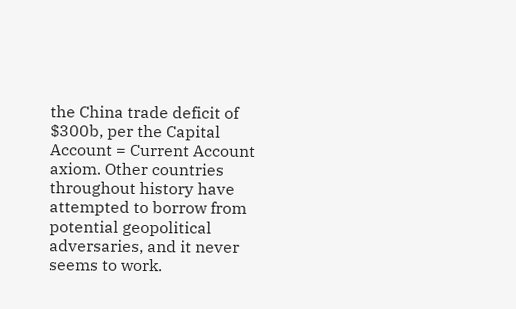the China trade deficit of $300b, per the Capital Account = Current Account axiom. Other countries throughout history have attempted to borrow from potential geopolitical adversaries, and it never seems to work.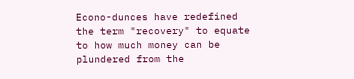Econo-dunces have redefined the term "recovery" to equate to how much money can be plundered from the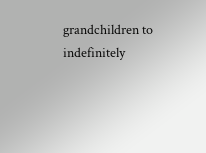grandchildren to indefinitely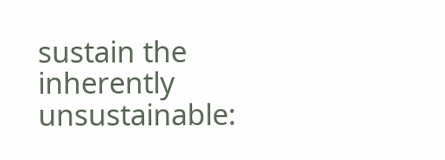sustain the inherently unsustainable: